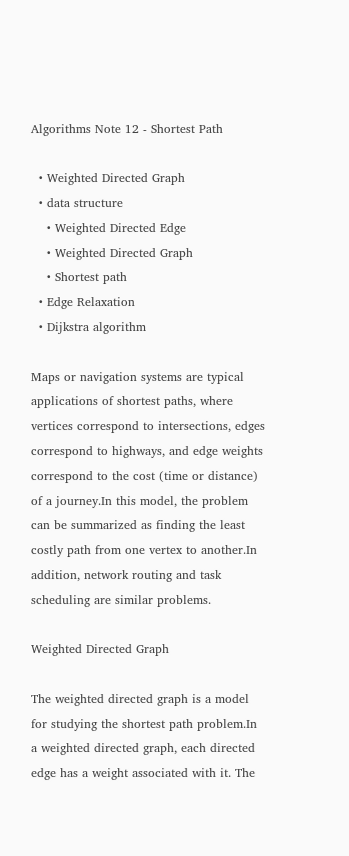Algorithms Note 12 - Shortest Path

  • Weighted Directed Graph
  • data structure
    • Weighted Directed Edge
    • Weighted Directed Graph
    • Shortest path
  • Edge Relaxation
  • Dijkstra algorithm

Maps or navigation systems are typical applications of shortest paths, where vertices correspond to intersections, edges correspond to highways, and edge weights correspond to the cost (time or distance) of a journey.In this model, the problem can be summarized as finding the least costly path from one vertex to another.In addition, network routing and task scheduling are similar problems.

Weighted Directed Graph

The weighted directed graph is a model for studying the shortest path problem.In a weighted directed graph, each directed edge has a weight associated with it. The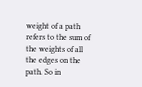weight of a path refers to the sum of the weights of all the edges on the path. So in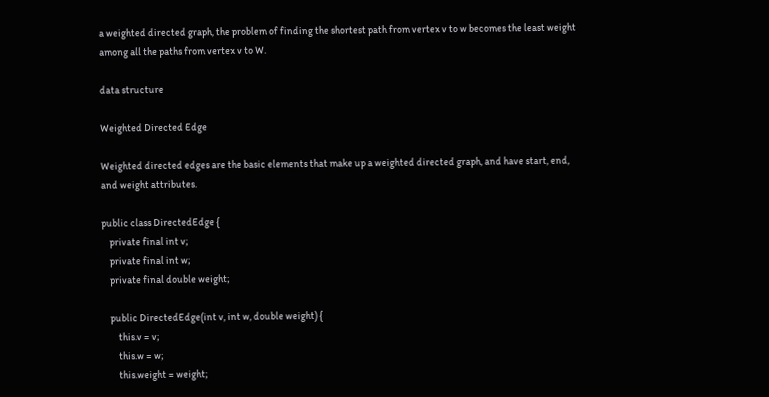a weighted directed graph, the problem of finding the shortest path from vertex v to w becomes the least weight among all the paths from vertex v to W.

data structure

Weighted Directed Edge

Weighted directed edges are the basic elements that make up a weighted directed graph, and have start, end, and weight attributes.

public class DirectedEdge {
    private final int v;
    private final int w;
    private final double weight;

    public DirectedEdge(int v, int w, double weight) {
        this.v = v;
        this.w = w;
        this.weight = weight;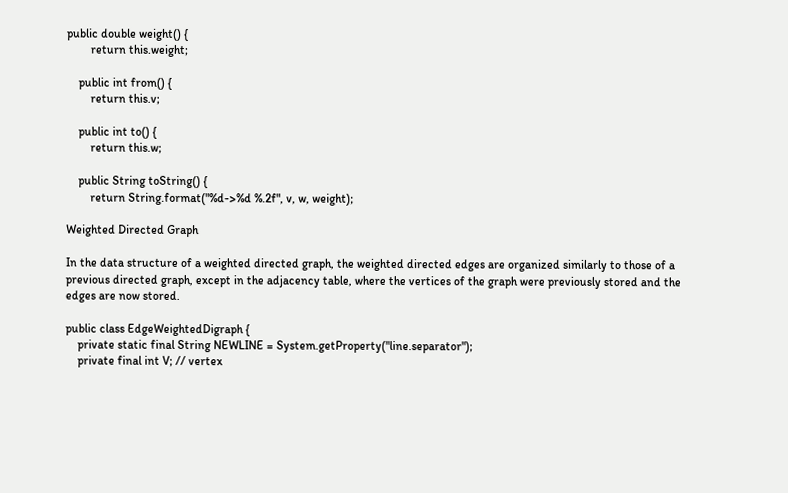public double weight() {
        return this.weight;

    public int from() {
        return this.v;

    public int to() {
        return this.w;

    public String toString() {
        return String.format("%d->%d %.2f", v, w, weight);

Weighted Directed Graph

In the data structure of a weighted directed graph, the weighted directed edges are organized similarly to those of a previous directed graph, except in the adjacency table, where the vertices of the graph were previously stored and the edges are now stored.

public class EdgeWeightedDigraph {
    private static final String NEWLINE = System.getProperty("line.separator");
    private final int V; // vertex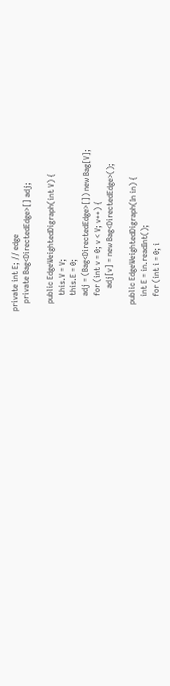private int E; // edge
    private Bag<DirectedEdge>[] adj;

    public EdgeWeightedDigraph(int V) {
        this.V = V;
        this.E = 0;
        adj = (Bag<DirectedEdge>[]) new Bag[V];
        for (int v = 0; v < V; v++) {
            adj[v] = new Bag<DirectedEdge>();

    public EdgeWeightedDigraph(In in) {
        int E = in.readInt();
        for (int i = 0; i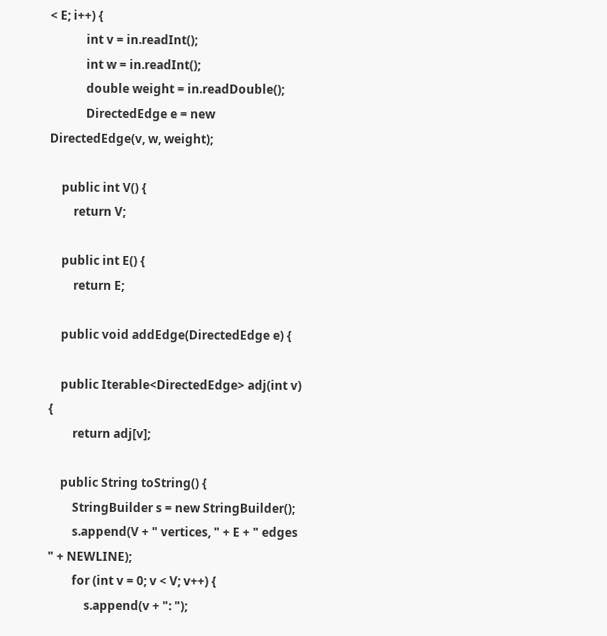< E; i++) {
            int v = in.readInt();
            int w = in.readInt();
            double weight = in.readDouble();
            DirectedEdge e = new DirectedEdge(v, w, weight);

    public int V() {
        return V;

    public int E() {
        return E;

    public void addEdge(DirectedEdge e) {

    public Iterable<DirectedEdge> adj(int v) {
        return adj[v];

    public String toString() {
        StringBuilder s = new StringBuilder();
        s.append(V + " vertices, " + E + " edges " + NEWLINE);
        for (int v = 0; v < V; v++) {
            s.append(v + ": ");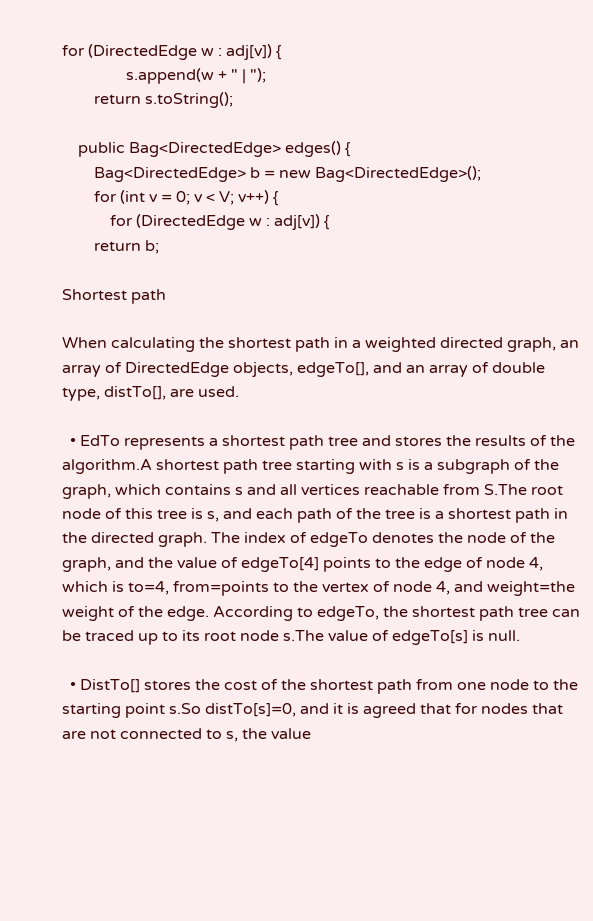for (DirectedEdge w : adj[v]) {
                s.append(w + " | ");
        return s.toString();

    public Bag<DirectedEdge> edges() {
        Bag<DirectedEdge> b = new Bag<DirectedEdge>();
        for (int v = 0; v < V; v++) {
            for (DirectedEdge w : adj[v]) {
        return b;

Shortest path

When calculating the shortest path in a weighted directed graph, an array of DirectedEdge objects, edgeTo[], and an array of double type, distTo[], are used.

  • EdTo represents a shortest path tree and stores the results of the algorithm.A shortest path tree starting with s is a subgraph of the graph, which contains s and all vertices reachable from S.The root node of this tree is s, and each path of the tree is a shortest path in the directed graph. The index of edgeTo denotes the node of the graph, and the value of edgeTo[4] points to the edge of node 4, which is to=4, from=points to the vertex of node 4, and weight=the weight of the edge. According to edgeTo, the shortest path tree can be traced up to its root node s.The value of edgeTo[s] is null.

  • DistTo[] stores the cost of the shortest path from one node to the starting point s.So distTo[s]=0, and it is agreed that for nodes that are not connected to s, the value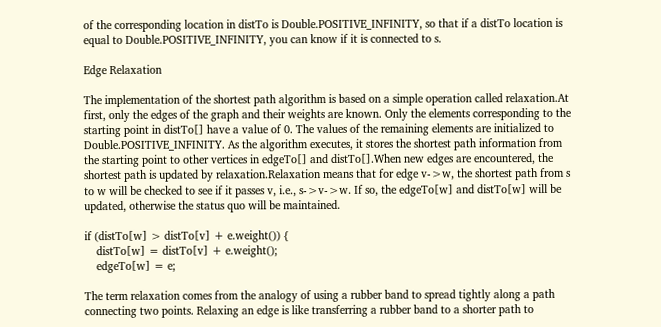of the corresponding location in distTo is Double.POSITIVE_INFINITY, so that if a distTo location is equal to Double.POSITIVE_INFINITY, you can know if it is connected to s.

Edge Relaxation

The implementation of the shortest path algorithm is based on a simple operation called relaxation.At first, only the edges of the graph and their weights are known. Only the elements corresponding to the starting point in distTo[] have a value of 0. The values of the remaining elements are initialized to Double.POSITIVE_INFINITY. As the algorithm executes, it stores the shortest path information from the starting point to other vertices in edgeTo[] and distTo[].When new edges are encountered, the shortest path is updated by relaxation.Relaxation means that for edge v->w, the shortest path from s to w will be checked to see if it passes v, i.e., s->v->w. If so, the edgeTo[w] and distTo[w] will be updated, otherwise the status quo will be maintained.

if (distTo[w] > distTo[v] + e.weight()) {
    distTo[w] = distTo[v] + e.weight();
    edgeTo[w] = e;

The term relaxation comes from the analogy of using a rubber band to spread tightly along a path connecting two points. Relaxing an edge is like transferring a rubber band to a shorter path to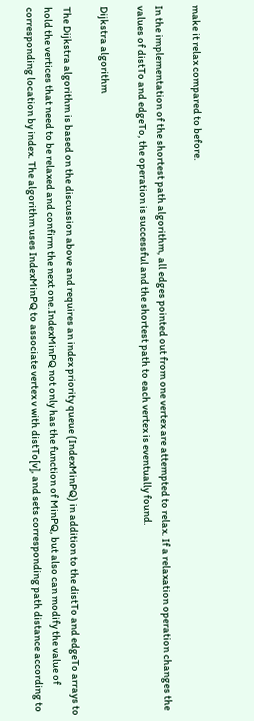make it relax compared to before.

In the implementation of the shortest path algorithm, all edges pointed out from one vertex are attempted to relax. If a relaxation operation changes the values of distTo and edgeTo, the operation is successful and the shortest path to each vertex is eventually found.

Dijkstra algorithm

The Dijkstra algorithm is based on the discussion above and requires an index priority queue (IndexMinPQ) in addition to the distTo and edgeTo arrays to hold the vertices that need to be relaxed and confirm the next one.IndexMinPQ not only has the function of MinPQ, but also can modify the value of corresponding location by index. The algorithm uses IndexMinPQ to associate vertex v with distTo[v], and sets corresponding path distance according to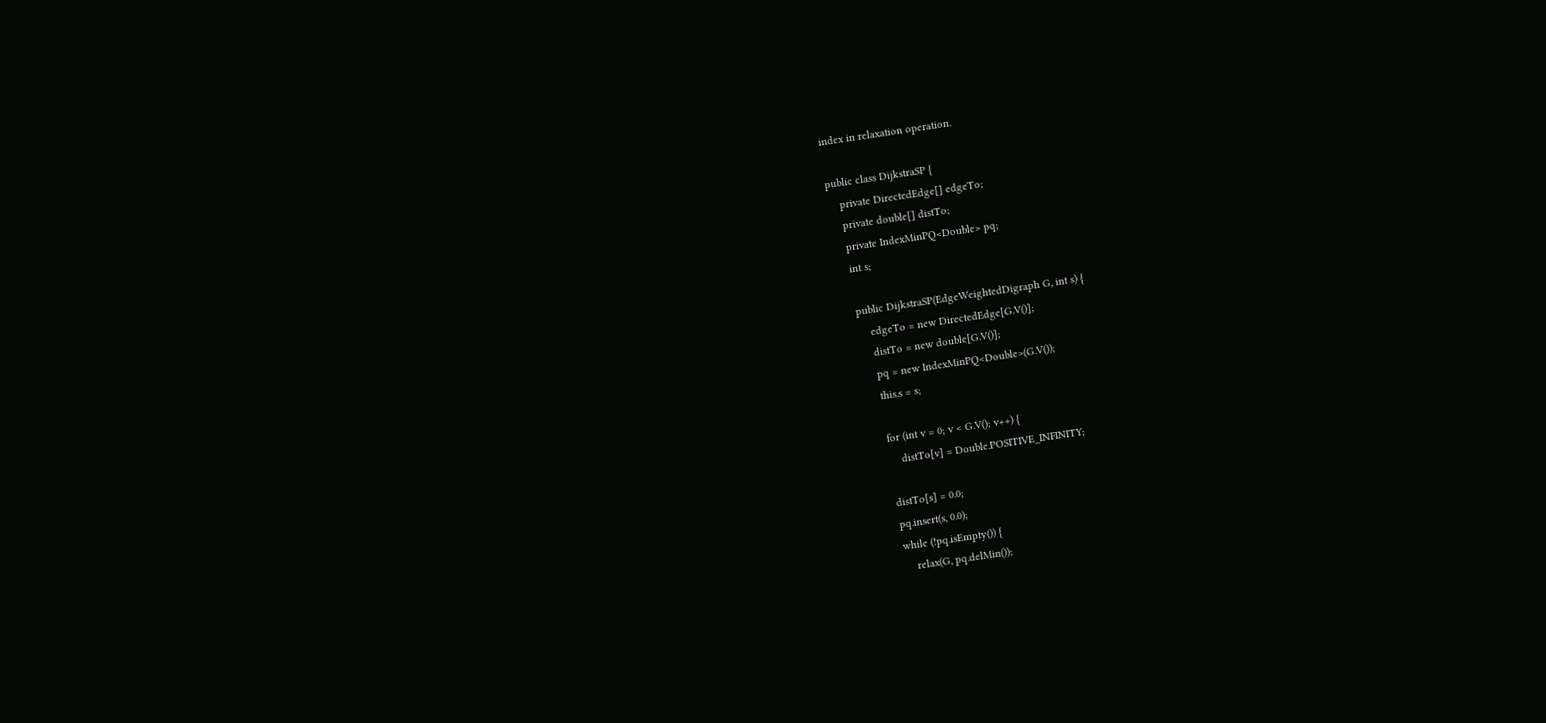index in relaxation operation.

public class DijkstraSP {
    private DirectedEdge[] edgeTo;
    private double[] distTo;
    private IndexMinPQ<Double> pq;
    int s;

    public DijkstraSP(EdgeWeightedDigraph G, int s) {
        edgeTo = new DirectedEdge[G.V()];
        distTo = new double[G.V()];
        pq = new IndexMinPQ<Double>(G.V());
        this.s = s;

        for (int v = 0; v < G.V(); v++) {
            distTo[v] = Double.POSITIVE_INFINITY;

        distTo[s] = 0.0;
        pq.insert(s, 0.0);
        while (!pq.isEmpty()) {
            relax(G, pq.delMin());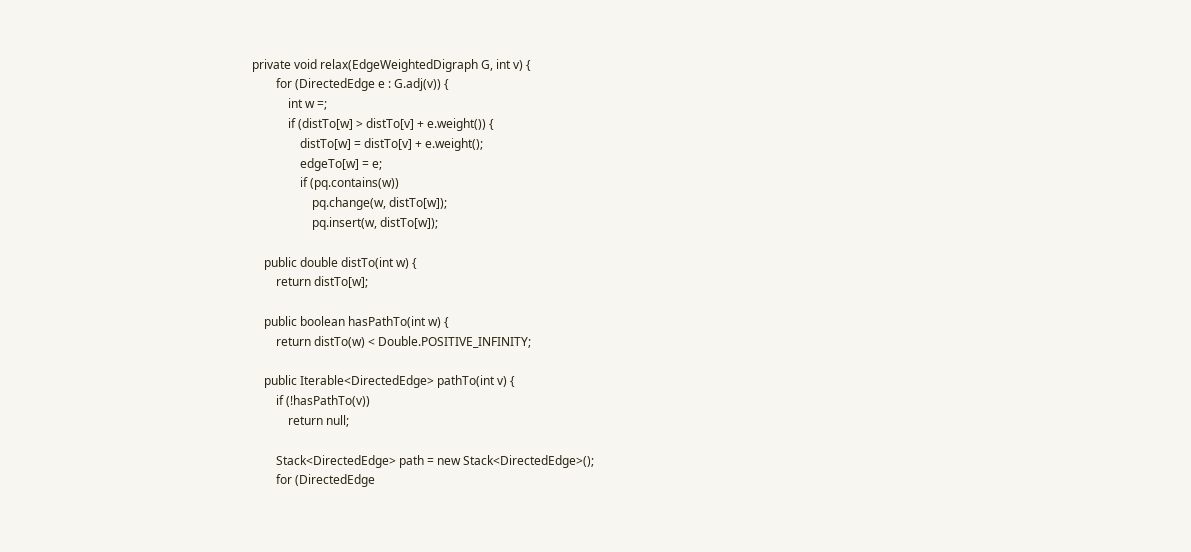private void relax(EdgeWeightedDigraph G, int v) {
        for (DirectedEdge e : G.adj(v)) {
            int w =;
            if (distTo[w] > distTo[v] + e.weight()) {
                distTo[w] = distTo[v] + e.weight();
                edgeTo[w] = e;
                if (pq.contains(w))
                    pq.change(w, distTo[w]);
                    pq.insert(w, distTo[w]);

    public double distTo(int w) {
        return distTo[w];

    public boolean hasPathTo(int w) {
        return distTo(w) < Double.POSITIVE_INFINITY;

    public Iterable<DirectedEdge> pathTo(int v) {
        if (!hasPathTo(v))
            return null;

        Stack<DirectedEdge> path = new Stack<DirectedEdge>();
        for (DirectedEdge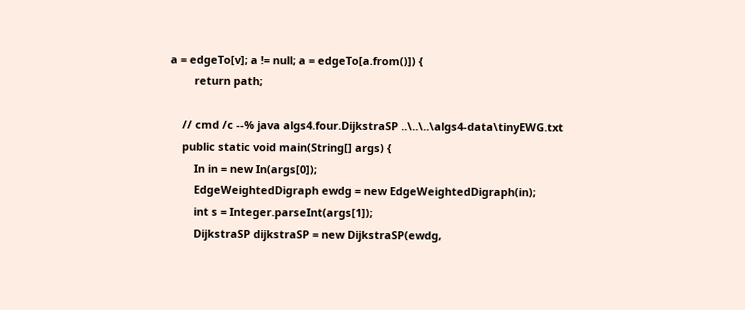a = edgeTo[v]; a != null; a = edgeTo[a.from()]) {
        return path;

    // cmd /c --% java algs4.four.DijkstraSP ..\..\..\algs4-data\tinyEWG.txt
    public static void main(String[] args) {
        In in = new In(args[0]);
        EdgeWeightedDigraph ewdg = new EdgeWeightedDigraph(in);
        int s = Integer.parseInt(args[1]);
        DijkstraSP dijkstraSP = new DijkstraSP(ewdg,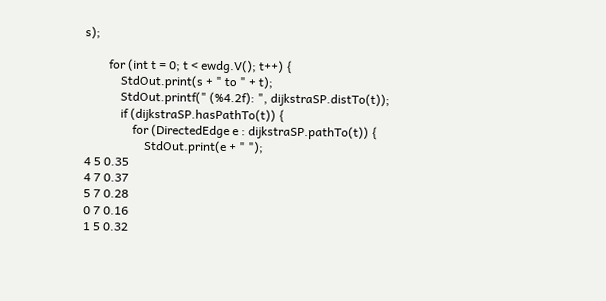s);

        for (int t = 0; t < ewdg.V(); t++) {
            StdOut.print(s + " to " + t);
            StdOut.printf(" (%4.2f): ", dijkstraSP.distTo(t));
            if (dijkstraSP.hasPathTo(t)) {
                for (DirectedEdge e : dijkstraSP.pathTo(t)) {
                    StdOut.print(e + " ");
4 5 0.35
4 7 0.37
5 7 0.28
0 7 0.16
1 5 0.32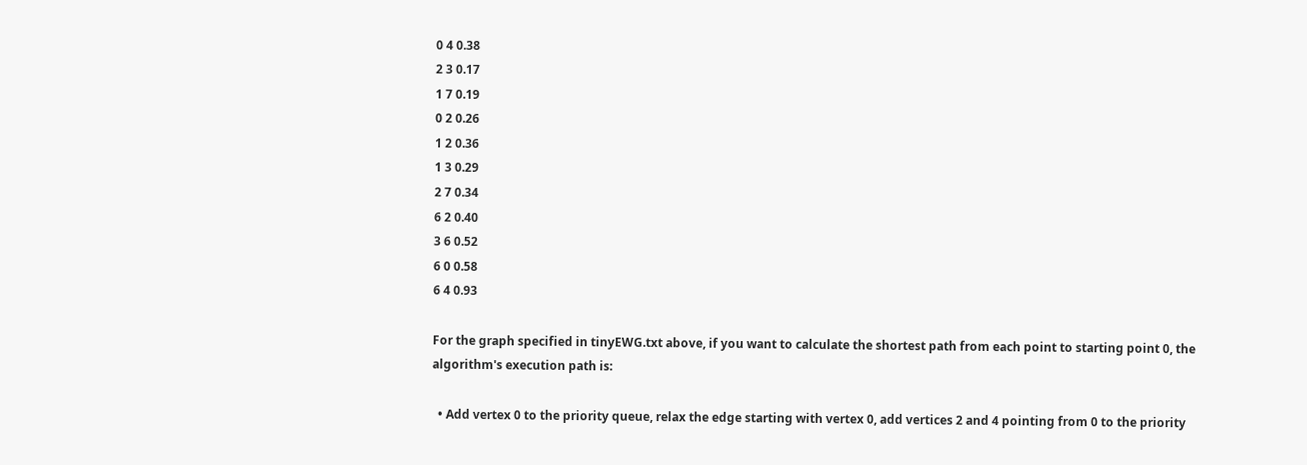0 4 0.38
2 3 0.17
1 7 0.19
0 2 0.26
1 2 0.36
1 3 0.29
2 7 0.34
6 2 0.40
3 6 0.52
6 0 0.58
6 4 0.93

For the graph specified in tinyEWG.txt above, if you want to calculate the shortest path from each point to starting point 0, the algorithm's execution path is:

  • Add vertex 0 to the priority queue, relax the edge starting with vertex 0, add vertices 2 and 4 pointing from 0 to the priority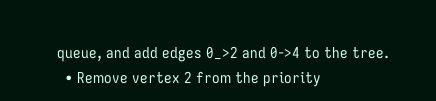queue, and add edges 0_>2 and 0->4 to the tree.
  • Remove vertex 2 from the priority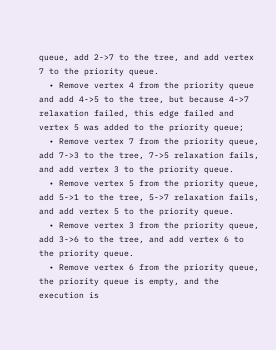queue, add 2->7 to the tree, and add vertex 7 to the priority queue.
  • Remove vertex 4 from the priority queue and add 4->5 to the tree, but because 4->7 relaxation failed, this edge failed and vertex 5 was added to the priority queue;
  • Remove vertex 7 from the priority queue, add 7->3 to the tree, 7->5 relaxation fails, and add vertex 3 to the priority queue.
  • Remove vertex 5 from the priority queue, add 5->1 to the tree, 5->7 relaxation fails, and add vertex 5 to the priority queue.
  • Remove vertex 3 from the priority queue, add 3->6 to the tree, and add vertex 6 to the priority queue.
  • Remove vertex 6 from the priority queue, the priority queue is empty, and the execution is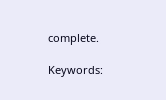complete.

Keywords: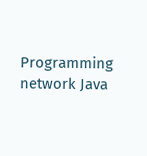Programming network Java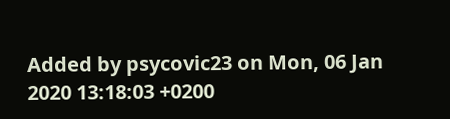Added by psycovic23 on Mon, 06 Jan 2020 13:18:03 +0200